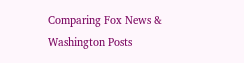Comparing Fox News & Washington Posts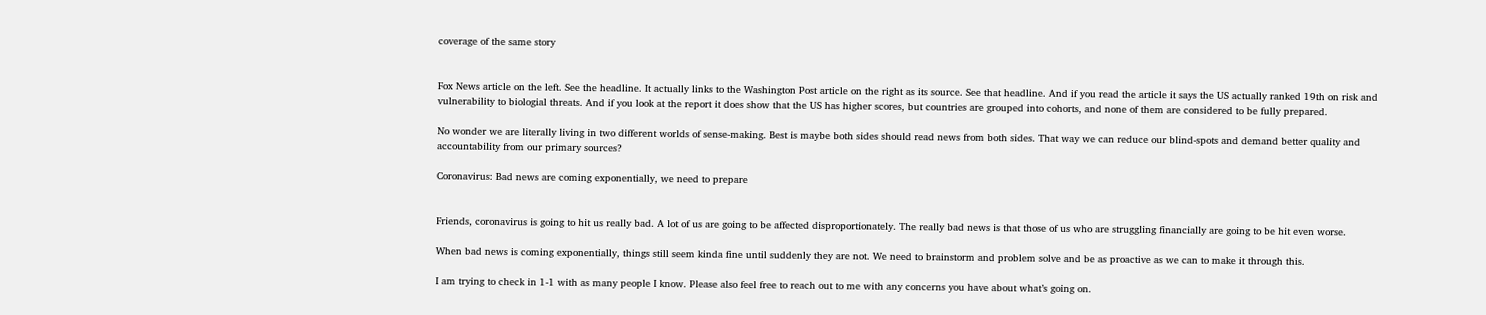coverage of the same story


Fox News article on the left. See the headline. It actually links to the Washington Post article on the right as its source. See that headline. And if you read the article it says the US actually ranked 19th on risk and vulnerability to biologial threats. And if you look at the report it does show that the US has higher scores, but countries are grouped into cohorts, and none of them are considered to be fully prepared.

No wonder we are literally living in two different worlds of sense-making. Best is maybe both sides should read news from both sides. That way we can reduce our blind-spots and demand better quality and accountability from our primary sources?

Coronavirus: Bad news are coming exponentially, we need to prepare


Friends, coronavirus is going to hit us really bad. A lot of us are going to be affected disproportionately. The really bad news is that those of us who are struggling financially are going to be hit even worse.

When bad news is coming exponentially, things still seem kinda fine until suddenly they are not. We need to brainstorm and problem solve and be as proactive as we can to make it through this.

I am trying to check in 1-1 with as many people I know. Please also feel free to reach out to me with any concerns you have about what’s going on.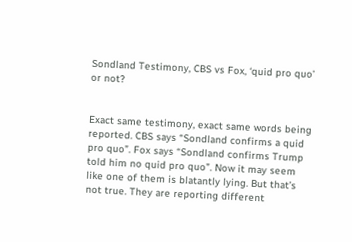Sondland Testimony, CBS vs Fox, ‘quid pro quo’ or not?


Exact same testimony, exact same words being reported. CBS says “Sondland confirms a quid pro quo”. Fox says “Sondland confirms Trump told him no quid pro quo”. Now it may seem like one of them is blatantly lying. But that’s not true. They are reporting different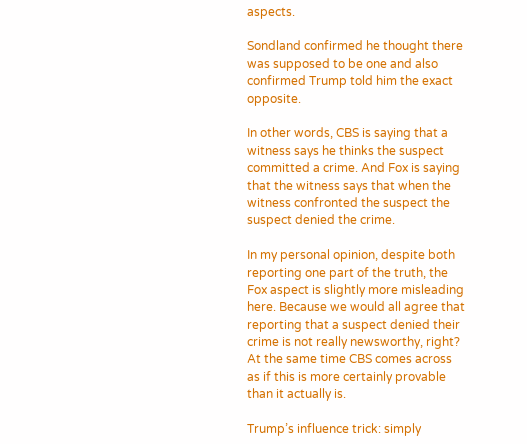aspects.

Sondland confirmed he thought there was supposed to be one and also confirmed Trump told him the exact opposite.

In other words, CBS is saying that a witness says he thinks the suspect committed a crime. And Fox is saying that the witness says that when the witness confronted the suspect the suspect denied the crime.

In my personal opinion, despite both reporting one part of the truth, the Fox aspect is slightly more misleading here. Because we would all agree that reporting that a suspect denied their crime is not really newsworthy, right? At the same time CBS comes across as if this is more certainly provable than it actually is.

Trump’s influence trick: simply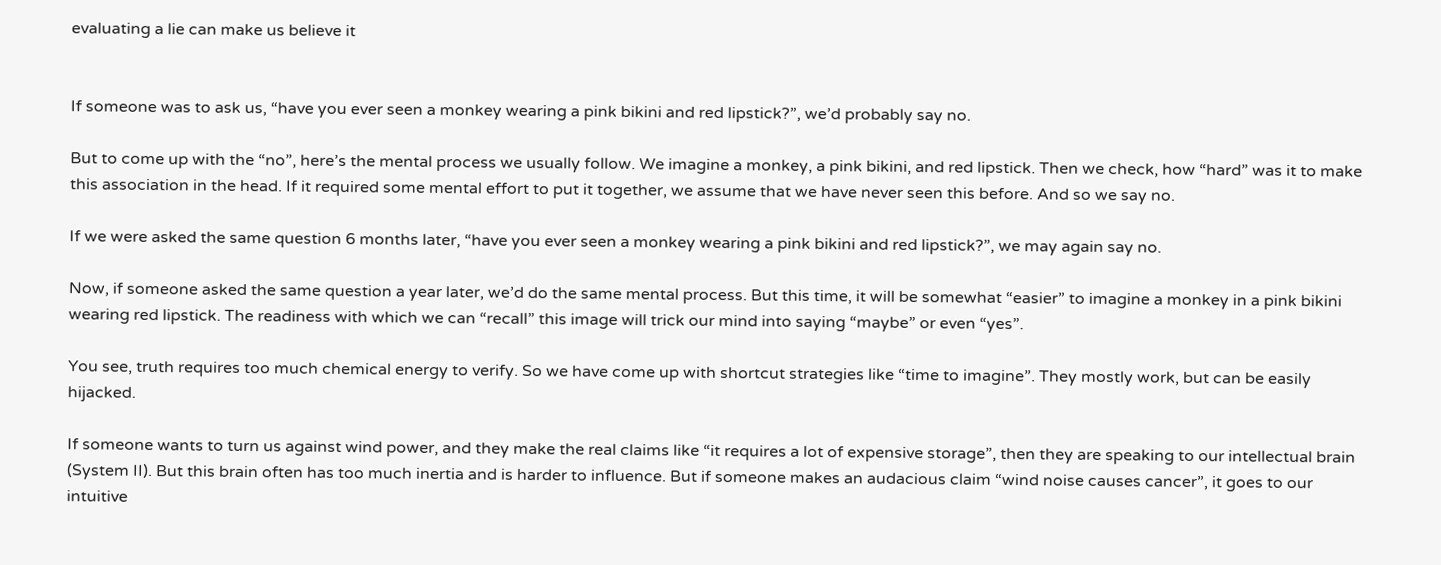evaluating a lie can make us believe it


If someone was to ask us, “have you ever seen a monkey wearing a pink bikini and red lipstick?”, we’d probably say no.

But to come up with the “no”, here’s the mental process we usually follow. We imagine a monkey, a pink bikini, and red lipstick. Then we check, how “hard” was it to make this association in the head. If it required some mental effort to put it together, we assume that we have never seen this before. And so we say no.

If we were asked the same question 6 months later, “have you ever seen a monkey wearing a pink bikini and red lipstick?”, we may again say no.

Now, if someone asked the same question a year later, we’d do the same mental process. But this time, it will be somewhat “easier” to imagine a monkey in a pink bikini wearing red lipstick. The readiness with which we can “recall” this image will trick our mind into saying “maybe” or even “yes”.

You see, truth requires too much chemical energy to verify. So we have come up with shortcut strategies like “time to imagine”. They mostly work, but can be easily hijacked.

If someone wants to turn us against wind power, and they make the real claims like “it requires a lot of expensive storage”, then they are speaking to our intellectual brain (System II). But this brain often has too much inertia and is harder to influence. But if someone makes an audacious claim “wind noise causes cancer”, it goes to our intuitive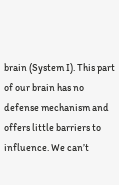brain (System I). This part of our brain has no defense mechanism and offers little barriers to influence. We can’t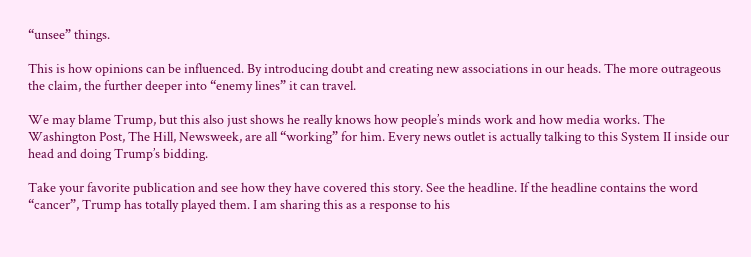“unsee” things.

This is how opinions can be influenced. By introducing doubt and creating new associations in our heads. The more outrageous the claim, the further deeper into “enemy lines” it can travel.

We may blame Trump, but this also just shows he really knows how people’s minds work and how media works. The Washington Post, The Hill, Newsweek, are all “working” for him. Every news outlet is actually talking to this System II inside our head and doing Trump’s bidding.

Take your favorite publication and see how they have covered this story. See the headline. If the headline contains the word “cancer”, Trump has totally played them. I am sharing this as a response to his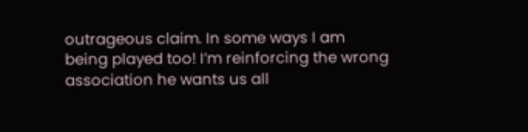outrageous claim. In some ways I am being played too! I’m reinforcing the wrong association he wants us all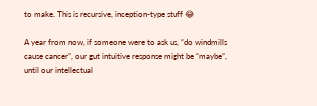to make. This is recursive, inception-type stuff 😂

A year from now, if someone were to ask us, “do windmills cause cancer”, our gut intuitive response might be “maybe”, until our intellectual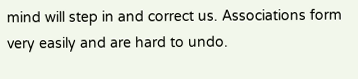mind will step in and correct us. Associations form very easily and are hard to undo.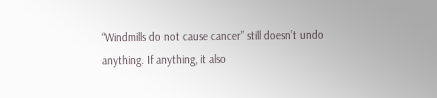“Windmills do not cause cancer” still doesn’t undo anything. If anything, it also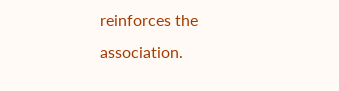reinforces the association.